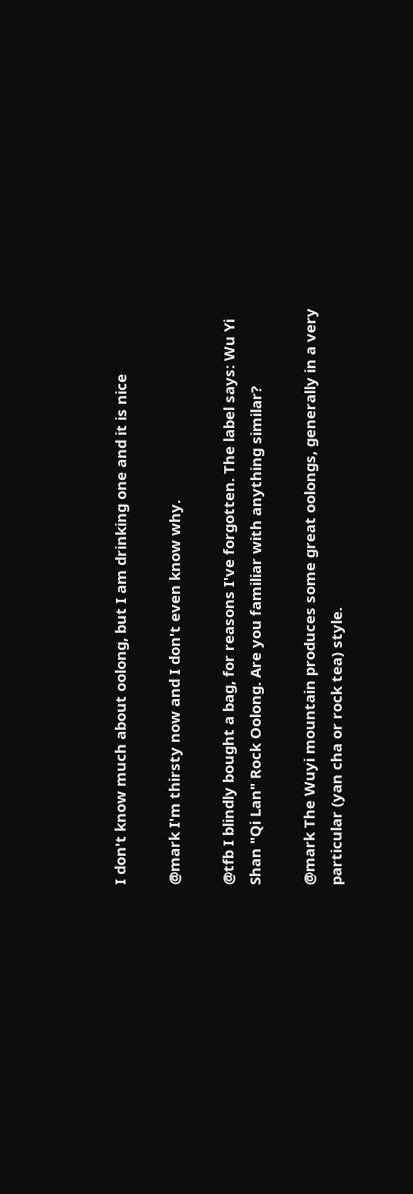I don't know much about oolong, but I am drinking one and it is nice

@mark I'm thirsty now and I don't even know why.

@tfb I blindly bought a bag, for reasons I've forgotten. The label says: Wu Yi Shan "Qi Lan" Rock Oolong. Are you familiar with anything similar?

@mark The Wuyi mountain produces some great oolongs, generally in a very particular (yan cha or rock tea) style.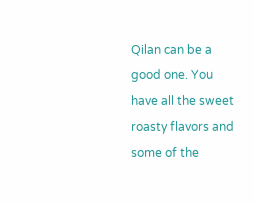Qilan can be a good one. You have all the sweet roasty flavors and some of the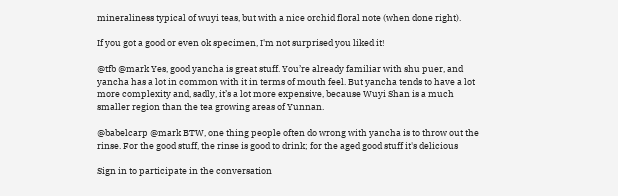mineraliness typical of wuyi teas, but with a nice orchid floral note (when done right).

If you got a good or even ok specimen, I'm not surprised you liked it!

@tfb @mark Yes, good yancha is great stuff. You’re already familiar with shu puer, and yancha has a lot in common with it in terms of mouth feel. But yancha tends to have a lot more complexity and, sadly, it’s a lot more expensive, because Wuyi Shan is a much smaller region than the tea growing areas of Yunnan.

@babelcarp @mark BTW, one thing people often do wrong with yancha is to throw out the rinse. For the good stuff, the rinse is good to drink; for the aged good stuff it's delicious

Sign in to participate in the conversation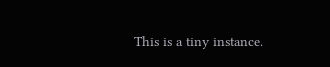This is a tiny instance.